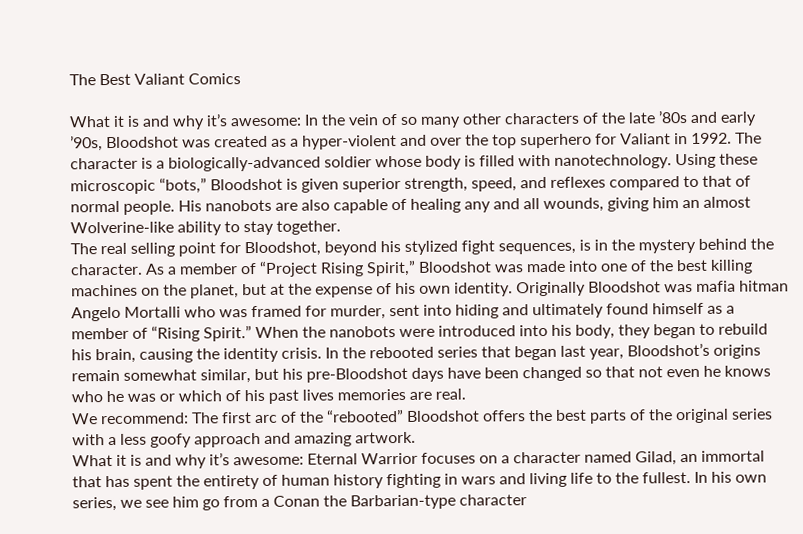The Best Valiant Comics

What it is and why it’s awesome: In the vein of so many other characters of the late ’80s and early ’90s, Bloodshot was created as a hyper-violent and over the top superhero for Valiant in 1992. The character is a biologically-advanced soldier whose body is filled with nanotechnology. Using these microscopic “bots,” Bloodshot is given superior strength, speed, and reflexes compared to that of normal people. His nanobots are also capable of healing any and all wounds, giving him an almost Wolverine-like ability to stay together.
The real selling point for Bloodshot, beyond his stylized fight sequences, is in the mystery behind the character. As a member of “Project Rising Spirit,” Bloodshot was made into one of the best killing machines on the planet, but at the expense of his own identity. Originally Bloodshot was mafia hitman Angelo Mortalli who was framed for murder, sent into hiding and ultimately found himself as a member of “Rising Spirit.” When the nanobots were introduced into his body, they began to rebuild his brain, causing the identity crisis. In the rebooted series that began last year, Bloodshot’s origins remain somewhat similar, but his pre-Bloodshot days have been changed so that not even he knows who he was or which of his past lives memories are real.
We recommend: The first arc of the “rebooted” Bloodshot offers the best parts of the original series with a less goofy approach and amazing artwork.
What it is and why it’s awesome: Eternal Warrior focuses on a character named Gilad, an immortal that has spent the entirety of human history fighting in wars and living life to the fullest. In his own series, we see him go from a Conan the Barbarian-type character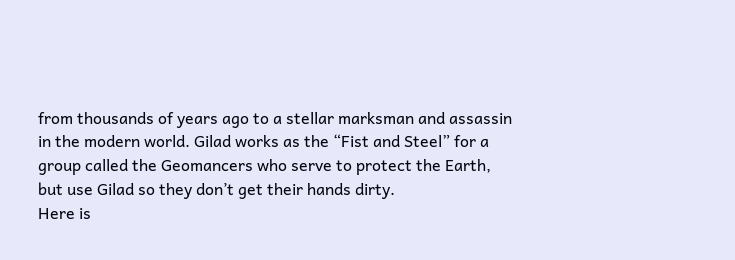from thousands of years ago to a stellar marksman and assassin in the modern world. Gilad works as the “Fist and Steel” for a group called the Geomancers who serve to protect the Earth, but use Gilad so they don’t get their hands dirty.
Here is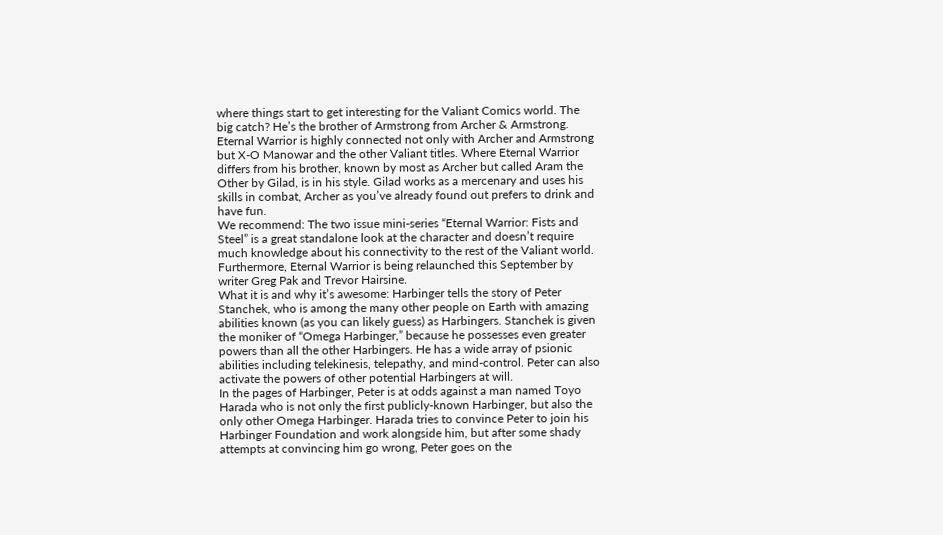where things start to get interesting for the Valiant Comics world. The big catch? He’s the brother of Armstrong from Archer & Armstrong. Eternal Warrior is highly connected not only with Archer and Armstrong but X-O Manowar and the other Valiant titles. Where Eternal Warrior differs from his brother, known by most as Archer but called Aram the Other by Gilad, is in his style. Gilad works as a mercenary and uses his skills in combat, Archer as you’ve already found out prefers to drink and have fun.
We recommend: The two issue mini-series “Eternal Warrior: Fists and Steel” is a great standalone look at the character and doesn’t require much knowledge about his connectivity to the rest of the Valiant world. Furthermore, Eternal Warrior is being relaunched this September by writer Greg Pak and Trevor Hairsine.
What it is and why it’s awesome: Harbinger tells the story of Peter Stanchek, who is among the many other people on Earth with amazing abilities known (as you can likely guess) as Harbingers. Stanchek is given the moniker of “Omega Harbinger,” because he possesses even greater powers than all the other Harbingers. He has a wide array of psionic abilities including telekinesis, telepathy, and mind-control. Peter can also activate the powers of other potential Harbingers at will.
In the pages of Harbinger, Peter is at odds against a man named Toyo Harada who is not only the first publicly-known Harbinger, but also the only other Omega Harbinger. Harada tries to convince Peter to join his Harbinger Foundation and work alongside him, but after some shady attempts at convincing him go wrong, Peter goes on the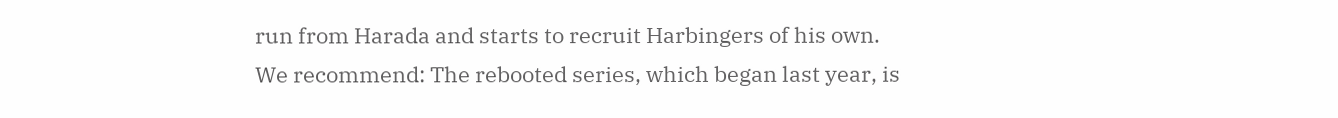run from Harada and starts to recruit Harbingers of his own.
We recommend: The rebooted series, which began last year, is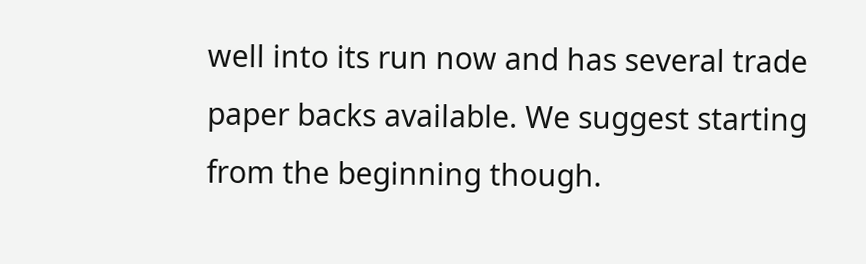well into its run now and has several trade paper backs available. We suggest starting from the beginning though.